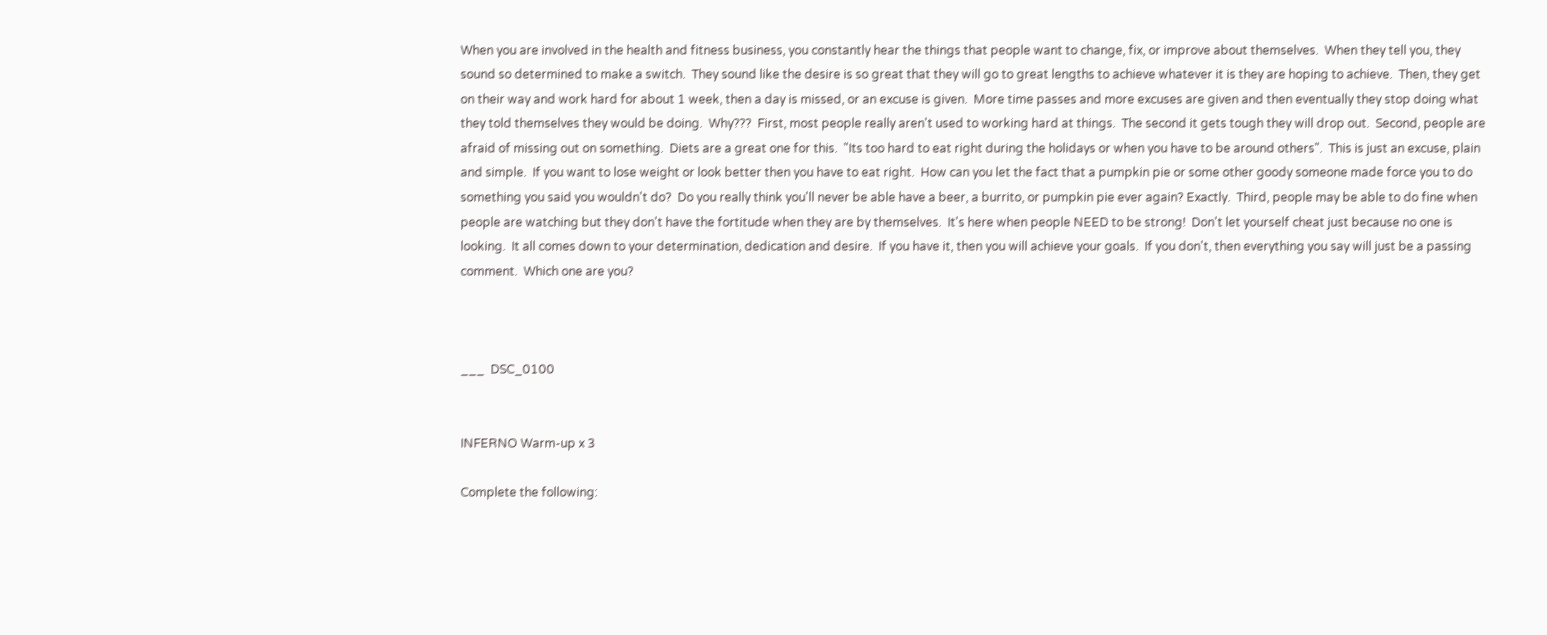When you are involved in the health and fitness business, you constantly hear the things that people want to change, fix, or improve about themselves.  When they tell you, they sound so determined to make a switch.  They sound like the desire is so great that they will go to great lengths to achieve whatever it is they are hoping to achieve.  Then, they get on their way and work hard for about 1 week, then a day is missed, or an excuse is given.  More time passes and more excuses are given and then eventually they stop doing what they told themselves they would be doing.  Why???  First, most people really aren't used to working hard at things.  The second it gets tough they will drop out.  Second, people are afraid of missing out on something.  Diets are a great one for this.  "Its too hard to eat right during the holidays or when you have to be around others".  This is just an excuse, plain and simple.  If you want to lose weight or look better then you have to eat right.  How can you let the fact that a pumpkin pie or some other goody someone made force you to do something you said you wouldn't do?  Do you really think you'll never be able have a beer, a burrito, or pumpkin pie ever again? Exactly.  Third, people may be able to do fine when people are watching but they don't have the fortitude when they are by themselves.  It's here when people NEED to be strong!  Don't let yourself cheat just because no one is looking.  It all comes down to your determination, dedication and desire.  If you have it, then you will achieve your goals.  If you don't, then everything you say will just be a passing comment.  Which one are you?



___  DSC_0100


INFERNO Warm-up x 3

Complete the following: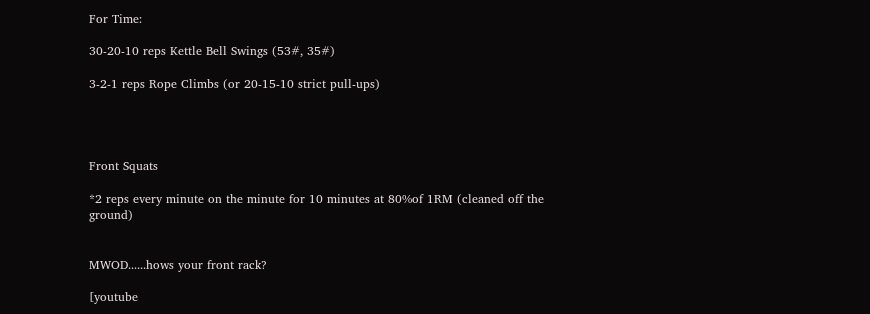For Time:

30-20-10 reps Kettle Bell Swings (53#, 35#)

3-2-1 reps Rope Climbs (or 20-15-10 strict pull-ups)




Front Squats

*2 reps every minute on the minute for 10 minutes at 80%of 1RM (cleaned off the ground)


MWOD......hows your front rack?

[youtube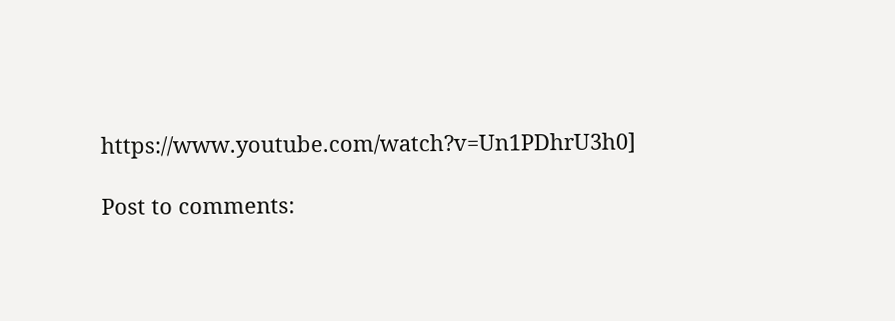https://www.youtube.com/watch?v=Un1PDhrU3h0]

Post to comments: